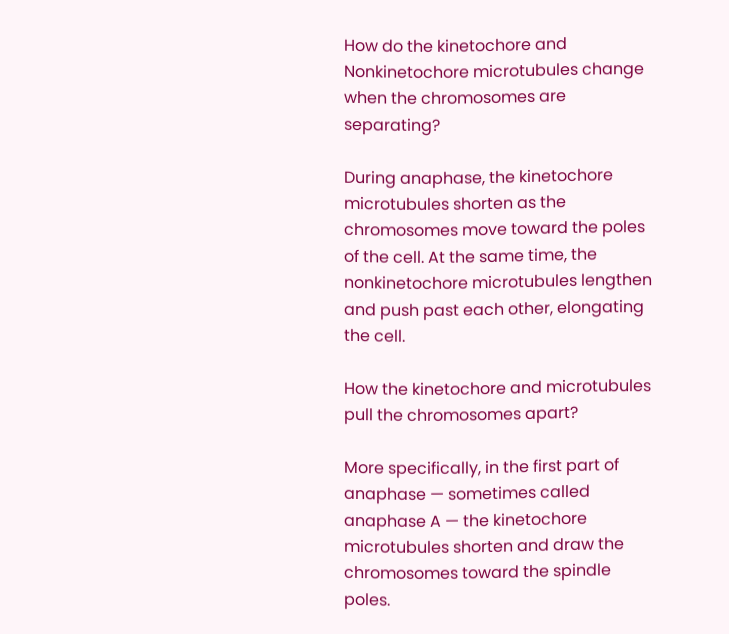How do the kinetochore and Nonkinetochore microtubules change when the chromosomes are separating?

During anaphase, the kinetochore microtubules shorten as the chromosomes move toward the poles of the cell. At the same time, the nonkinetochore microtubules lengthen and push past each other, elongating the cell.

How the kinetochore and microtubules pull the chromosomes apart?

More specifically, in the first part of anaphase — sometimes called anaphase A — the kinetochore microtubules shorten and draw the chromosomes toward the spindle poles.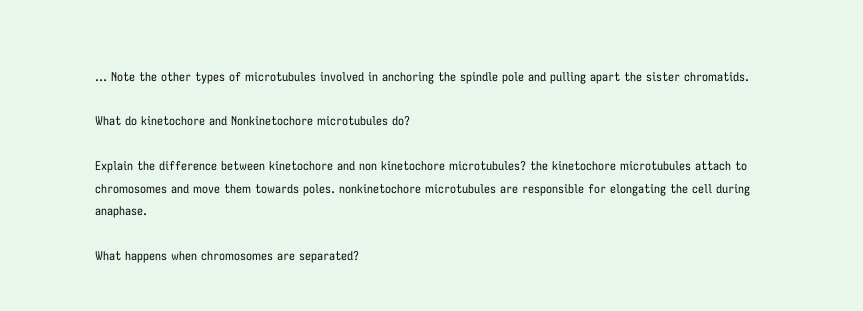… Note the other types of microtubules involved in anchoring the spindle pole and pulling apart the sister chromatids.

What do kinetochore and Nonkinetochore microtubules do?

Explain the difference between kinetochore and non kinetochore microtubules? the kinetochore microtubules attach to chromosomes and move them towards poles. nonkinetochore microtubules are responsible for elongating the cell during anaphase.

What happens when chromosomes are separated?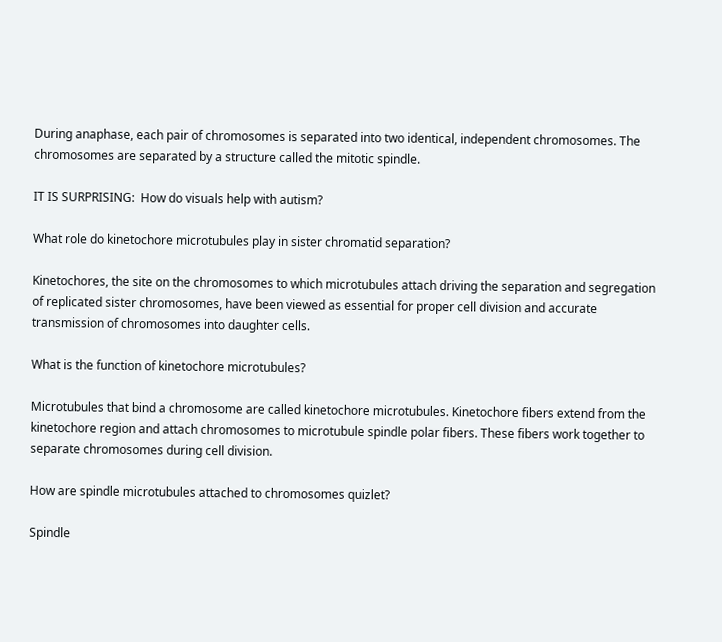During anaphase, each pair of chromosomes is separated into two identical, independent chromosomes. The chromosomes are separated by a structure called the mitotic spindle.

IT IS SURPRISING:  How do visuals help with autism?

What role do kinetochore microtubules play in sister chromatid separation?

Kinetochores, the site on the chromosomes to which microtubules attach driving the separation and segregation of replicated sister chromosomes, have been viewed as essential for proper cell division and accurate transmission of chromosomes into daughter cells.

What is the function of kinetochore microtubules?

Microtubules that bind a chromosome are called kinetochore microtubules. Kinetochore fibers extend from the kinetochore region and attach chromosomes to microtubule spindle polar fibers. These fibers work together to separate chromosomes during cell division.

How are spindle microtubules attached to chromosomes quizlet?

Spindle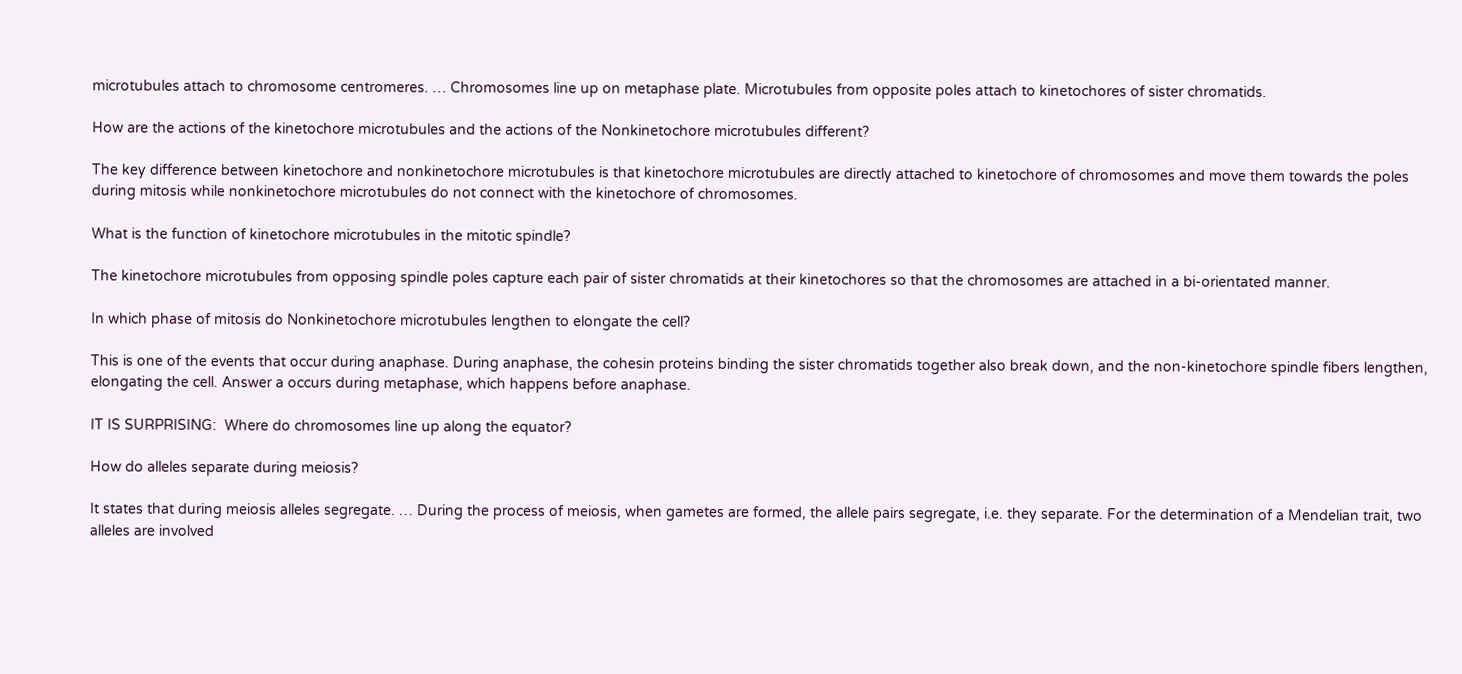microtubules attach to chromosome centromeres. … Chromosomes line up on metaphase plate. Microtubules from opposite poles attach to kinetochores of sister chromatids.

How are the actions of the kinetochore microtubules and the actions of the Nonkinetochore microtubules different?

The key difference between kinetochore and nonkinetochore microtubules is that kinetochore microtubules are directly attached to kinetochore of chromosomes and move them towards the poles during mitosis while nonkinetochore microtubules do not connect with the kinetochore of chromosomes.

What is the function of kinetochore microtubules in the mitotic spindle?

The kinetochore microtubules from opposing spindle poles capture each pair of sister chromatids at their kinetochores so that the chromosomes are attached in a bi-orientated manner.

In which phase of mitosis do Nonkinetochore microtubules lengthen to elongate the cell?

This is one of the events that occur during anaphase. During anaphase, the cohesin proteins binding the sister chromatids together also break down, and the non-kinetochore spindle fibers lengthen, elongating the cell. Answer a occurs during metaphase, which happens before anaphase.

IT IS SURPRISING:  Where do chromosomes line up along the equator?

How do alleles separate during meiosis?

It states that during meiosis alleles segregate. … During the process of meiosis, when gametes are formed, the allele pairs segregate, i.e. they separate. For the determination of a Mendelian trait, two alleles are involved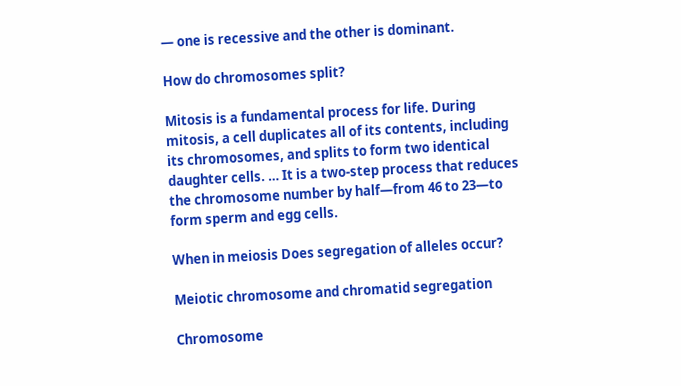— one is recessive and the other is dominant.

How do chromosomes split?

Mitosis is a fundamental process for life. During mitosis, a cell duplicates all of its contents, including its chromosomes, and splits to form two identical daughter cells. … It is a two-step process that reduces the chromosome number by half—from 46 to 23—to form sperm and egg cells.

When in meiosis Does segregation of alleles occur?

Meiotic chromosome and chromatid segregation

Chromosome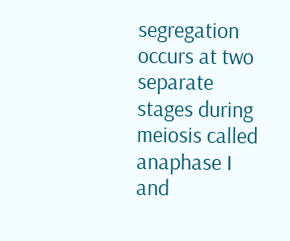segregation occurs at two separate stages during meiosis called anaphase I and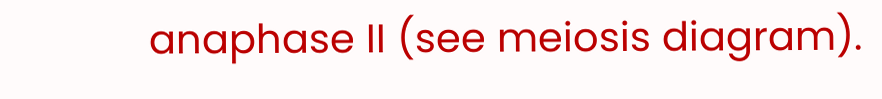anaphase II (see meiosis diagram).